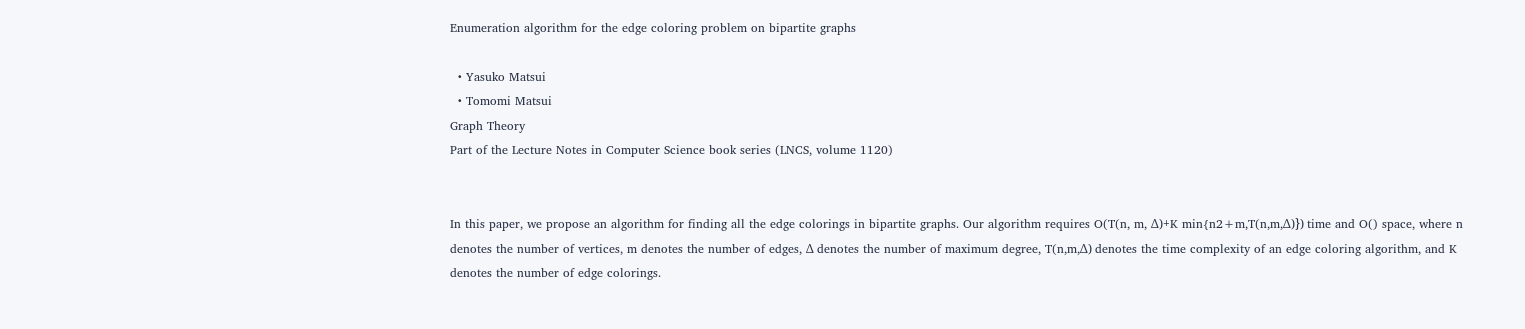Enumeration algorithm for the edge coloring problem on bipartite graphs

  • Yasuko Matsui
  • Tomomi Matsui
Graph Theory
Part of the Lecture Notes in Computer Science book series (LNCS, volume 1120)


In this paper, we propose an algorithm for finding all the edge colorings in bipartite graphs. Our algorithm requires O(T(n, m, Δ)+K min{n2+m,T(n,m,Δ)}) time and O() space, where n denotes the number of vertices, m denotes the number of edges, Δ denotes the number of maximum degree, T(n,m,Δ) denotes the time complexity of an edge coloring algorithm, and K denotes the number of edge colorings.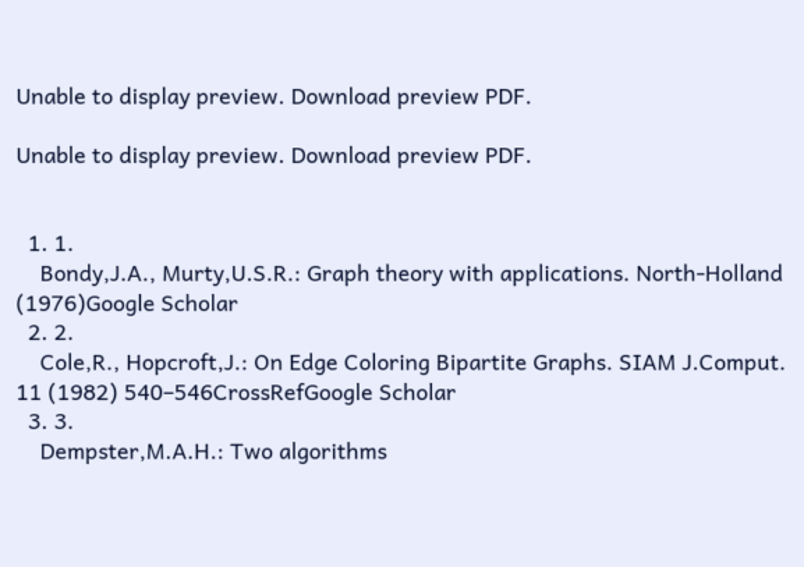Unable to display preview. Download preview PDF.

Unable to display preview. Download preview PDF.


  1. 1.
    Bondy,J.A., Murty,U.S.R.: Graph theory with applications. North-Holland (1976)Google Scholar
  2. 2.
    Cole,R., Hopcroft,J.: On Edge Coloring Bipartite Graphs. SIAM J.Comput. 11 (1982) 540–546CrossRefGoogle Scholar
  3. 3.
    Dempster,M.A.H.: Two algorithms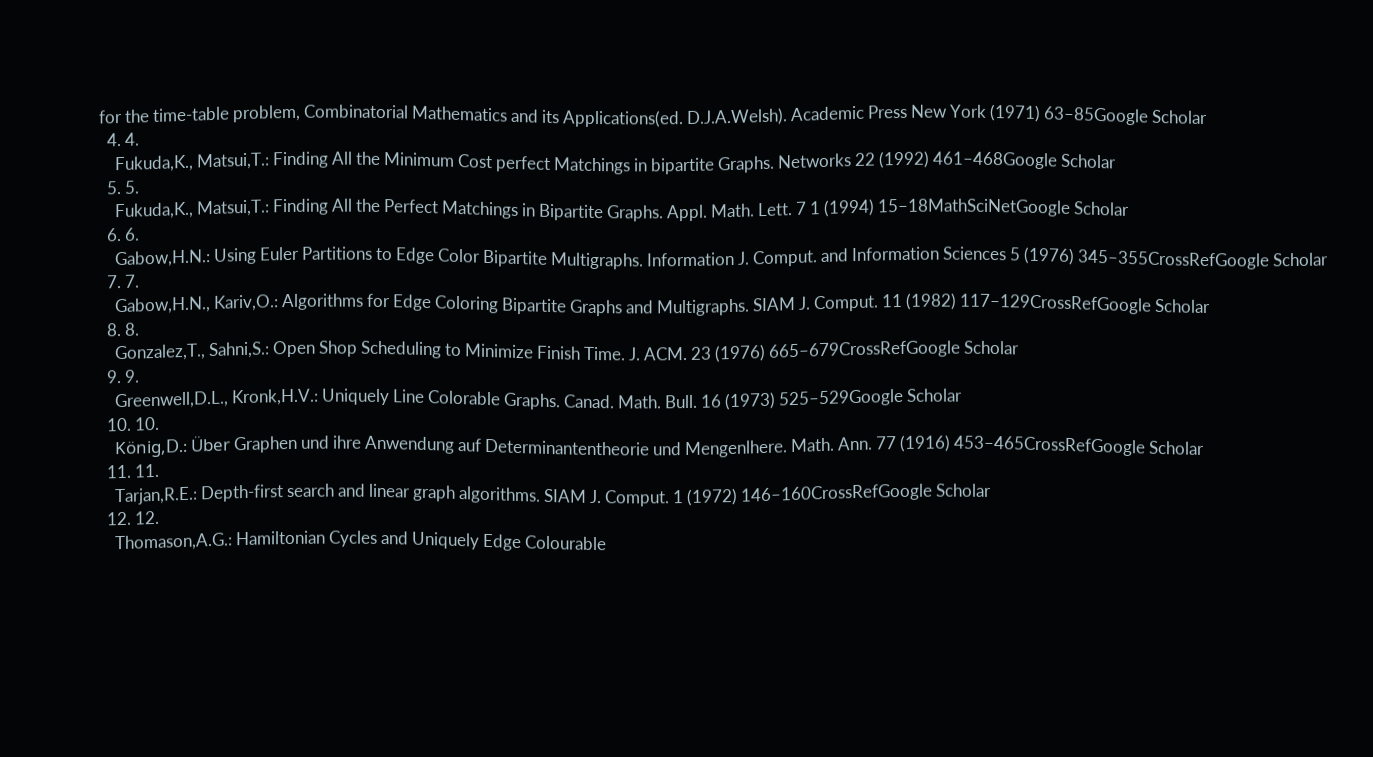for the time-table problem, Combinatorial Mathematics and its Applications(ed. D.J.A.Welsh). Academic Press New York (1971) 63–85Google Scholar
  4. 4.
    Fukuda,K., Matsui,T.: Finding All the Minimum Cost perfect Matchings in bipartite Graphs. Networks 22 (1992) 461–468Google Scholar
  5. 5.
    Fukuda,K., Matsui,T.: Finding All the Perfect Matchings in Bipartite Graphs. Appl. Math. Lett. 7 1 (1994) 15–18MathSciNetGoogle Scholar
  6. 6.
    Gabow,H.N.: Using Euler Partitions to Edge Color Bipartite Multigraphs. Information J. Comput. and Information Sciences 5 (1976) 345–355CrossRefGoogle Scholar
  7. 7.
    Gabow,H.N., Kariv,O.: Algorithms for Edge Coloring Bipartite Graphs and Multigraphs. SIAM J. Comput. 11 (1982) 117–129CrossRefGoogle Scholar
  8. 8.
    Gonzalez,T., Sahni,S.: Open Shop Scheduling to Minimize Finish Time. J. ACM. 23 (1976) 665–679CrossRefGoogle Scholar
  9. 9.
    Greenwell,D.L., Kronk,H.V.: Uniquely Line Colorable Graphs. Canad. Math. Bull. 16 (1973) 525–529Google Scholar
  10. 10.
    König,D.: Über Graphen und ihre Anwendung auf Determinantentheorie und Mengenlhere. Math. Ann. 77 (1916) 453–465CrossRefGoogle Scholar
  11. 11.
    Tarjan,R.E.: Depth-first search and linear graph algorithms. SIAM J. Comput. 1 (1972) 146–160CrossRefGoogle Scholar
  12. 12.
    Thomason,A.G.: Hamiltonian Cycles and Uniquely Edge Colourable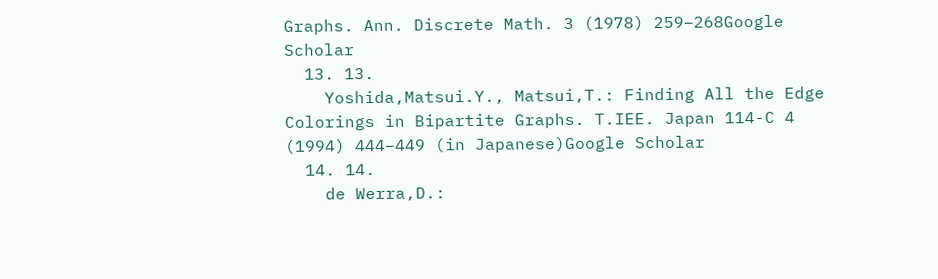Graphs. Ann. Discrete Math. 3 (1978) 259–268Google Scholar
  13. 13.
    Yoshida,Matsui.Y., Matsui,T.: Finding All the Edge Colorings in Bipartite Graphs. T.IEE. Japan 114-C 4 (1994) 444–449 (in Japanese)Google Scholar
  14. 14.
    de Werra,D.: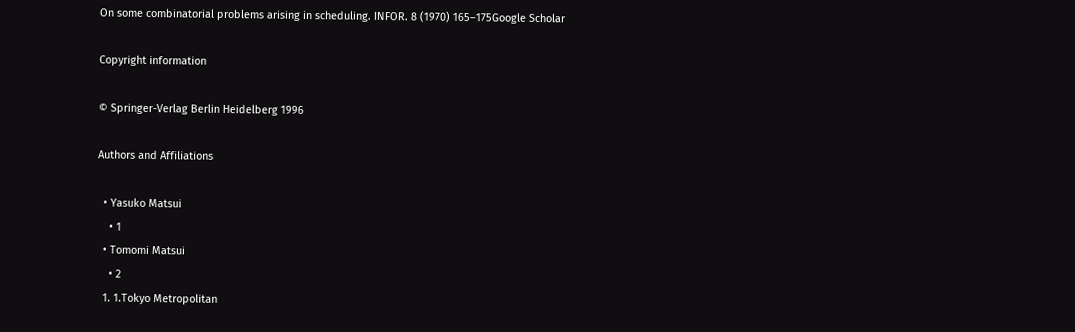On some combinatorial problems arising in scheduling. INFOR. 8 (1970) 165–175Google Scholar

Copyright information

© Springer-Verlag Berlin Heidelberg 1996

Authors and Affiliations

  • Yasuko Matsui
    • 1
  • Tomomi Matsui
    • 2
  1. 1.Tokyo Metropolitan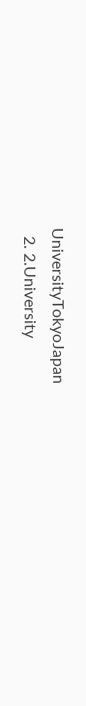UniversityTokyoJapan
  2. 2.University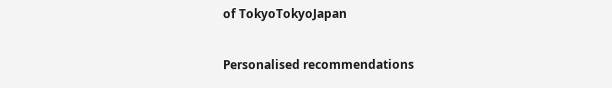of TokyoTokyoJapan

Personalised recommendations